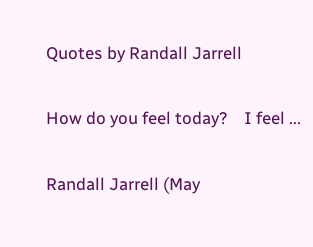Quotes by Randall Jarrell

How do you feel today?    I feel ...

Randall Jarrell (May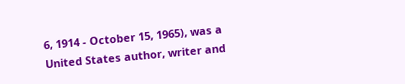6, 1914 - October 15, 1965), was a United States author, writer and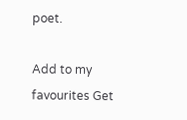poet.

Add to my favourites Get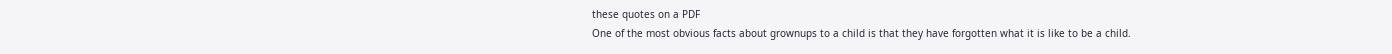these quotes on a PDF
One of the most obvious facts about grownups to a child is that they have forgotten what it is like to be a child.